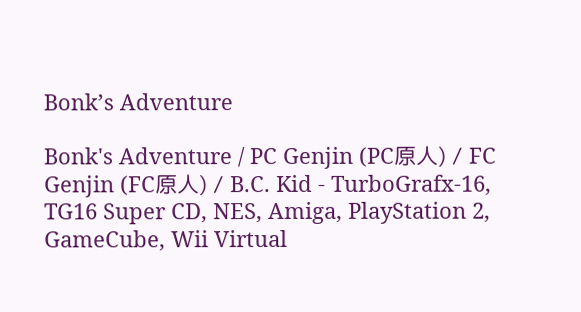Bonk’s Adventure

Bonk's Adventure / PC Genjin (PC原人) / FC Genjin (FC原人) / B.C. Kid - TurboGrafx-16, TG16 Super CD, NES, Amiga, PlayStation 2, GameCube, Wii Virtual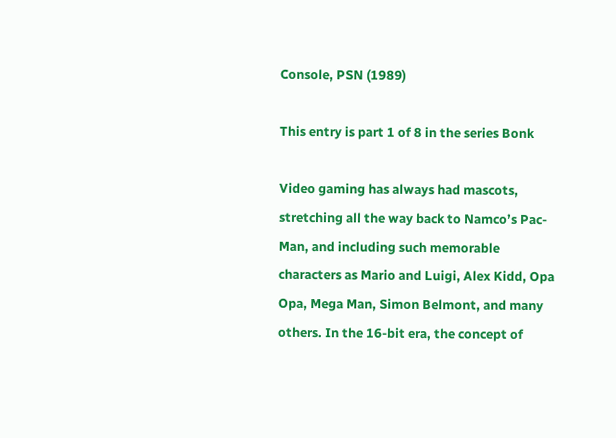Console, PSN (1989)

This entry is part 1 of 8 in the series Bonk

Video gaming has always had mascots, stretching all the way back to Namco’s Pac-Man, and including such memorable characters as Mario and Luigi, Alex Kidd, Opa Opa, Mega Man, Simon Belmont, and many others. In the 16-bit era, the concept of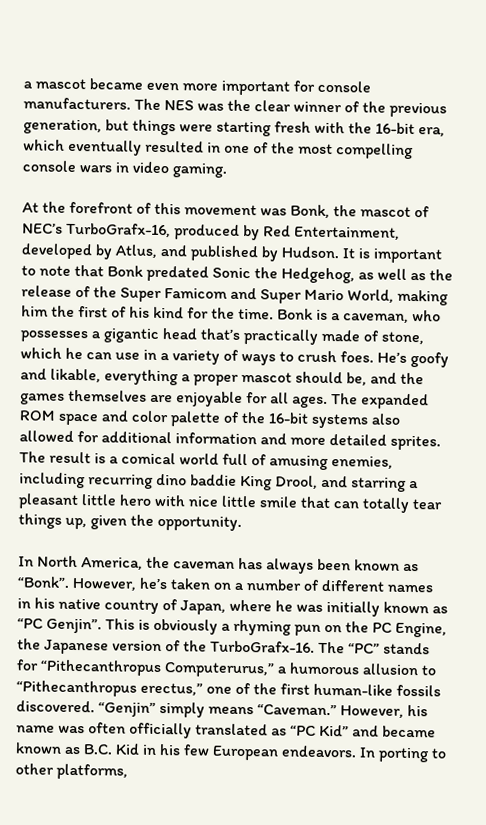a mascot became even more important for console manufacturers. The NES was the clear winner of the previous generation, but things were starting fresh with the 16-bit era, which eventually resulted in one of the most compelling console wars in video gaming.

At the forefront of this movement was Bonk, the mascot of NEC’s TurboGrafx-16, produced by Red Entertainment, developed by Atlus, and published by Hudson. It is important to note that Bonk predated Sonic the Hedgehog, as well as the release of the Super Famicom and Super Mario World, making him the first of his kind for the time. Bonk is a caveman, who possesses a gigantic head that’s practically made of stone, which he can use in a variety of ways to crush foes. He’s goofy and likable, everything a proper mascot should be, and the games themselves are enjoyable for all ages. The expanded ROM space and color palette of the 16-bit systems also allowed for additional information and more detailed sprites. The result is a comical world full of amusing enemies, including recurring dino baddie King Drool, and starring a pleasant little hero with nice little smile that can totally tear things up, given the opportunity.

In North America, the caveman has always been known as “Bonk”. However, he’s taken on a number of different names in his native country of Japan, where he was initially known as “PC Genjin”. This is obviously a rhyming pun on the PC Engine, the Japanese version of the TurboGrafx-16. The “PC” stands for “Pithecanthropus Computerurus,” a humorous allusion to “Pithecanthropus erectus,” one of the first human-like fossils discovered. “Genjin” simply means “Caveman.” However, his name was often officially translated as “PC Kid” and became known as B.C. Kid in his few European endeavors. In porting to other platforms,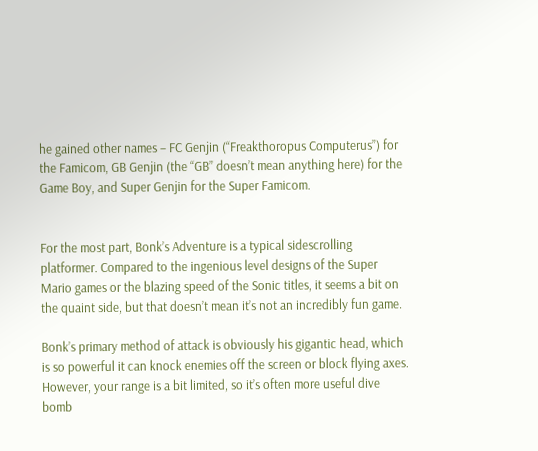he gained other names – FC Genjin (“Freakthoropus Computerus”) for the Famicom, GB Genjin (the “GB” doesn’t mean anything here) for the Game Boy, and Super Genjin for the Super Famicom.


For the most part, Bonk’s Adventure is a typical sidescrolling platformer. Compared to the ingenious level designs of the Super Mario games or the blazing speed of the Sonic titles, it seems a bit on the quaint side, but that doesn’t mean it’s not an incredibly fun game.

Bonk’s primary method of attack is obviously his gigantic head, which is so powerful it can knock enemies off the screen or block flying axes. However, your range is a bit limited, so it’s often more useful dive bomb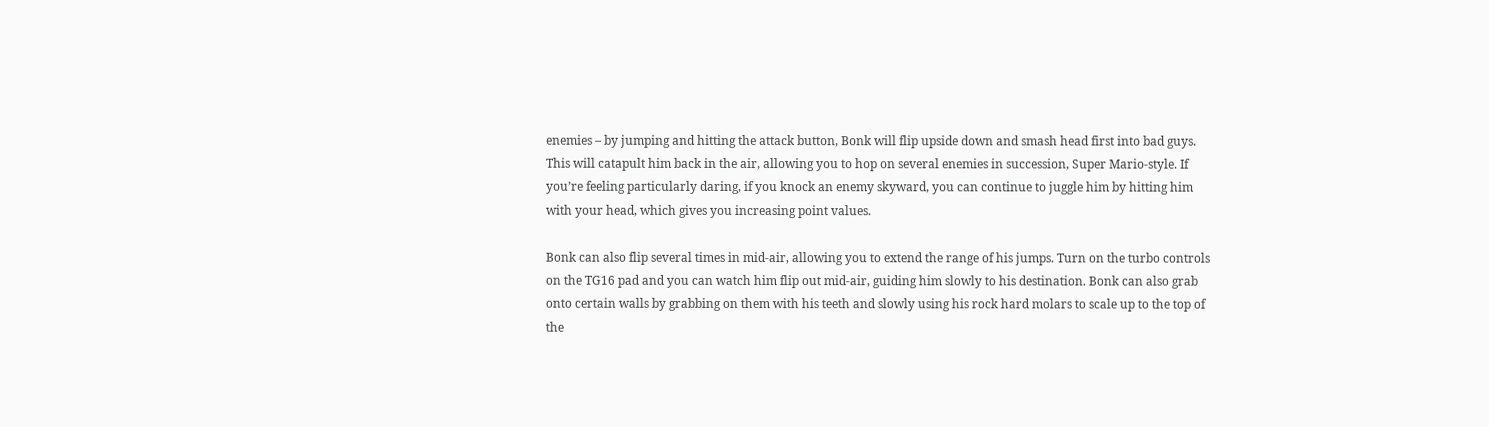enemies – by jumping and hitting the attack button, Bonk will flip upside down and smash head first into bad guys. This will catapult him back in the air, allowing you to hop on several enemies in succession, Super Mario-style. If you’re feeling particularly daring, if you knock an enemy skyward, you can continue to juggle him by hitting him with your head, which gives you increasing point values.

Bonk can also flip several times in mid-air, allowing you to extend the range of his jumps. Turn on the turbo controls on the TG16 pad and you can watch him flip out mid-air, guiding him slowly to his destination. Bonk can also grab onto certain walls by grabbing on them with his teeth and slowly using his rock hard molars to scale up to the top of the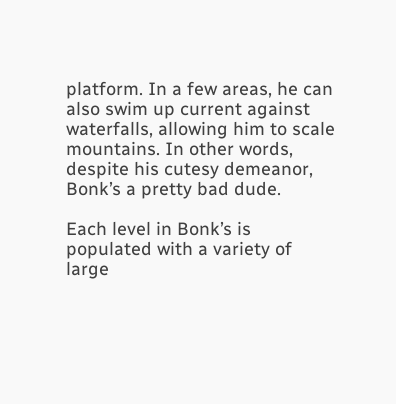platform. In a few areas, he can also swim up current against waterfalls, allowing him to scale mountains. In other words, despite his cutesy demeanor, Bonk’s a pretty bad dude.

Each level in Bonk’s is populated with a variety of large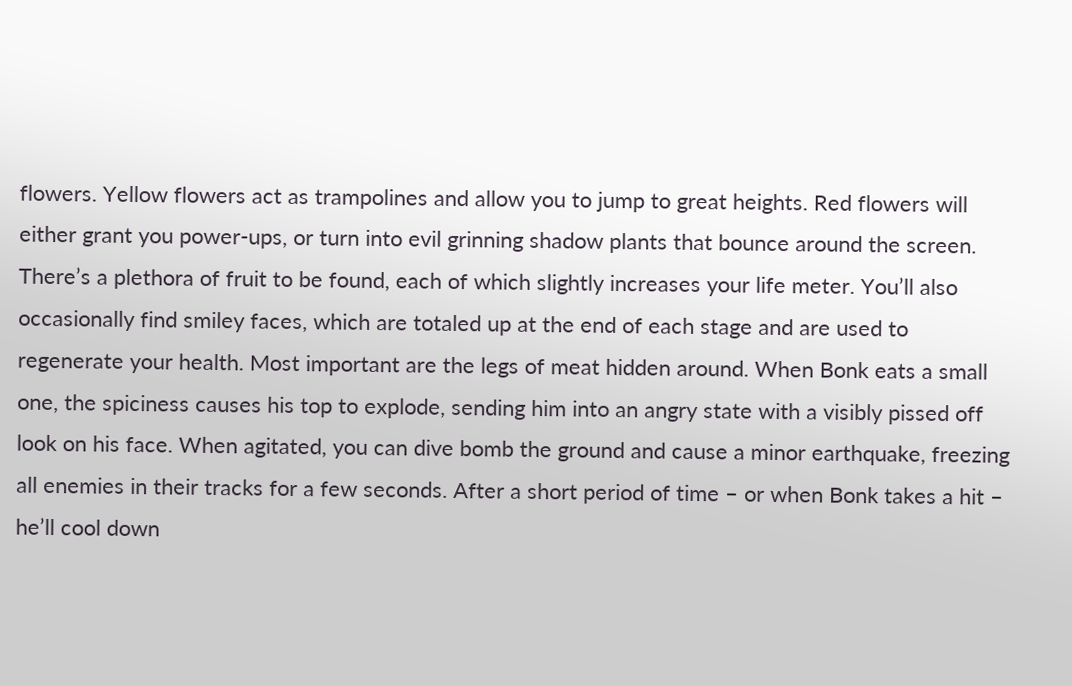flowers. Yellow flowers act as trampolines and allow you to jump to great heights. Red flowers will either grant you power-ups, or turn into evil grinning shadow plants that bounce around the screen. There’s a plethora of fruit to be found, each of which slightly increases your life meter. You’ll also occasionally find smiley faces, which are totaled up at the end of each stage and are used to regenerate your health. Most important are the legs of meat hidden around. When Bonk eats a small one, the spiciness causes his top to explode, sending him into an angry state with a visibly pissed off look on his face. When agitated, you can dive bomb the ground and cause a minor earthquake, freezing all enemies in their tracks for a few seconds. After a short period of time – or when Bonk takes a hit – he’ll cool down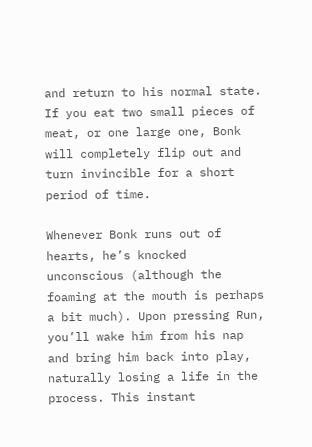and return to his normal state. If you eat two small pieces of meat, or one large one, Bonk will completely flip out and turn invincible for a short period of time.

Whenever Bonk runs out of hearts, he’s knocked unconscious (although the foaming at the mouth is perhaps a bit much). Upon pressing Run, you’ll wake him from his nap and bring him back into play, naturally losing a life in the process. This instant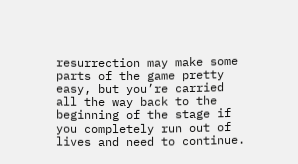resurrection may make some parts of the game pretty easy, but you’re carried all the way back to the beginning of the stage if you completely run out of lives and need to continue.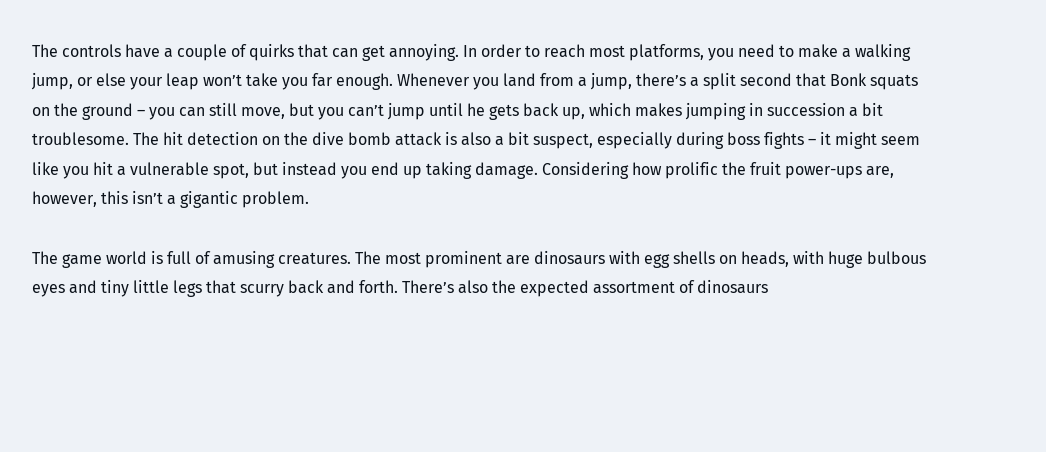The controls have a couple of quirks that can get annoying. In order to reach most platforms, you need to make a walking jump, or else your leap won’t take you far enough. Whenever you land from a jump, there’s a split second that Bonk squats on the ground – you can still move, but you can’t jump until he gets back up, which makes jumping in succession a bit troublesome. The hit detection on the dive bomb attack is also a bit suspect, especially during boss fights – it might seem like you hit a vulnerable spot, but instead you end up taking damage. Considering how prolific the fruit power-ups are, however, this isn’t a gigantic problem.

The game world is full of amusing creatures. The most prominent are dinosaurs with egg shells on heads, with huge bulbous eyes and tiny little legs that scurry back and forth. There’s also the expected assortment of dinosaurs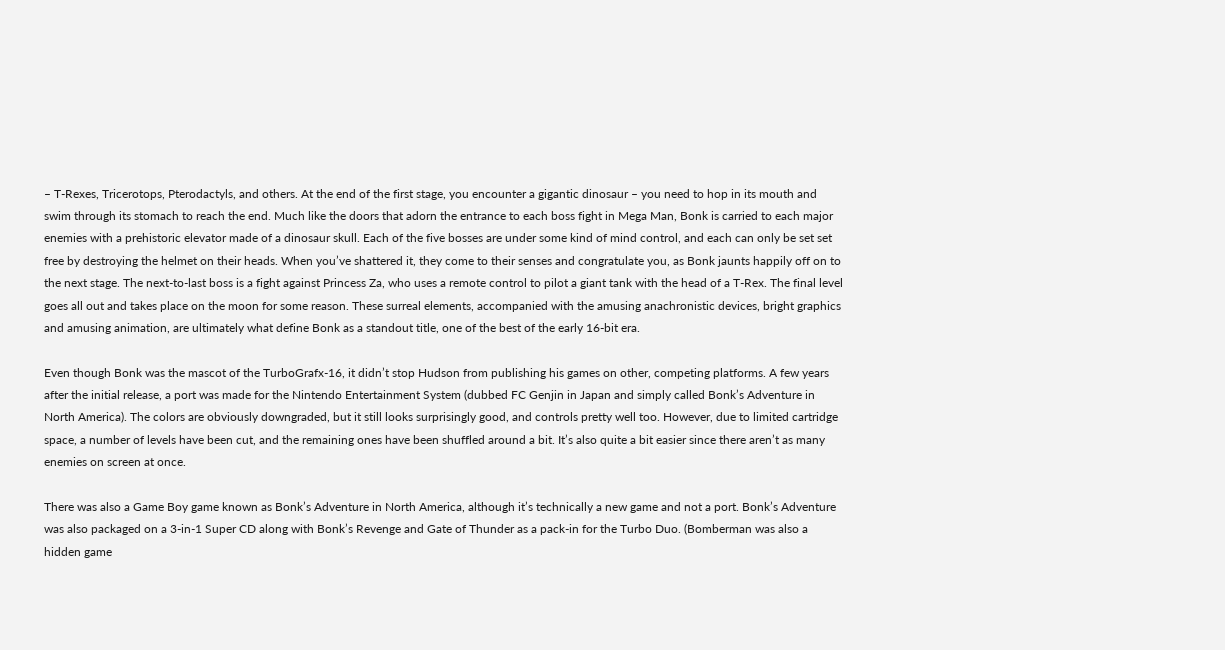– T-Rexes, Tricerotops, Pterodactyls, and others. At the end of the first stage, you encounter a gigantic dinosaur – you need to hop in its mouth and swim through its stomach to reach the end. Much like the doors that adorn the entrance to each boss fight in Mega Man, Bonk is carried to each major enemies with a prehistoric elevator made of a dinosaur skull. Each of the five bosses are under some kind of mind control, and each can only be set set free by destroying the helmet on their heads. When you’ve shattered it, they come to their senses and congratulate you, as Bonk jaunts happily off on to the next stage. The next-to-last boss is a fight against Princess Za, who uses a remote control to pilot a giant tank with the head of a T-Rex. The final level goes all out and takes place on the moon for some reason. These surreal elements, accompanied with the amusing anachronistic devices, bright graphics and amusing animation, are ultimately what define Bonk as a standout title, one of the best of the early 16-bit era.

Even though Bonk was the mascot of the TurboGrafx-16, it didn’t stop Hudson from publishing his games on other, competing platforms. A few years after the initial release, a port was made for the Nintendo Entertainment System (dubbed FC Genjin in Japan and simply called Bonk’s Adventure in North America). The colors are obviously downgraded, but it still looks surprisingly good, and controls pretty well too. However, due to limited cartridge space, a number of levels have been cut, and the remaining ones have been shuffled around a bit. It’s also quite a bit easier since there aren’t as many enemies on screen at once.

There was also a Game Boy game known as Bonk’s Adventure in North America, although it’s technically a new game and not a port. Bonk’s Adventure was also packaged on a 3-in-1 Super CD along with Bonk’s Revenge and Gate of Thunder as a pack-in for the Turbo Duo. (Bomberman was also a hidden game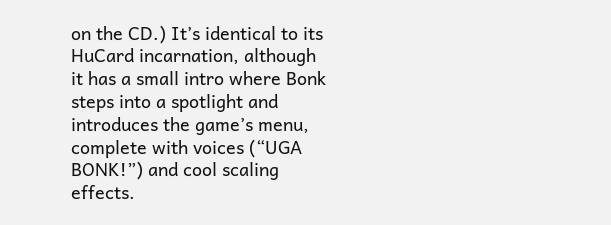on the CD.) It’s identical to its HuCard incarnation, although it has a small intro where Bonk steps into a spotlight and introduces the game’s menu, complete with voices (“UGA BONK!”) and cool scaling effects.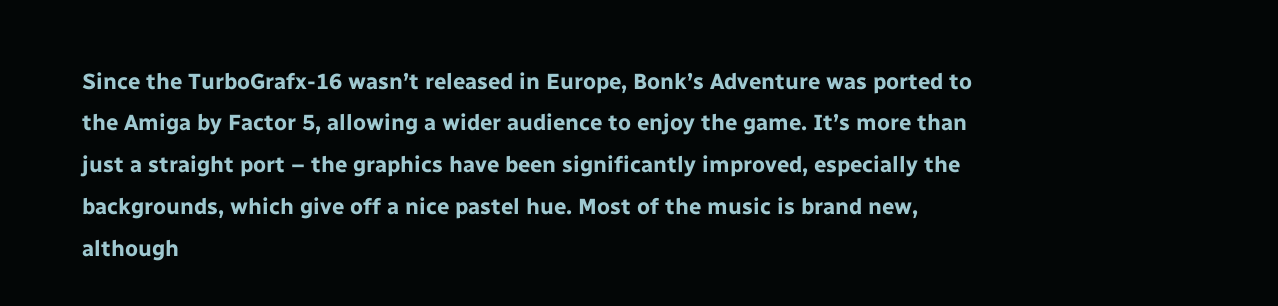Since the TurboGrafx-16 wasn’t released in Europe, Bonk’s Adventure was ported to the Amiga by Factor 5, allowing a wider audience to enjoy the game. It’s more than just a straight port – the graphics have been significantly improved, especially the backgrounds, which give off a nice pastel hue. Most of the music is brand new, although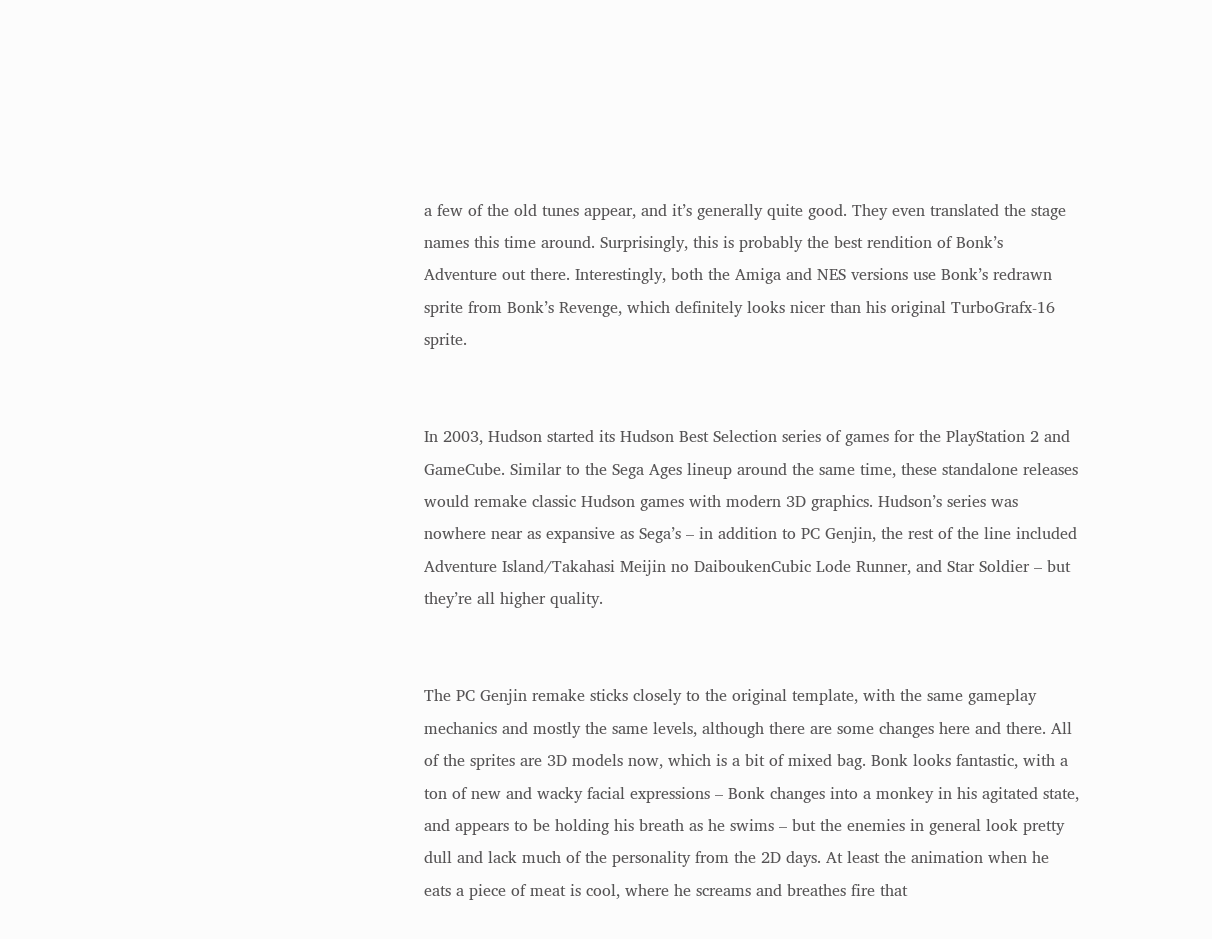a few of the old tunes appear, and it’s generally quite good. They even translated the stage names this time around. Surprisingly, this is probably the best rendition of Bonk’s Adventure out there. Interestingly, both the Amiga and NES versions use Bonk’s redrawn sprite from Bonk’s Revenge, which definitely looks nicer than his original TurboGrafx-16 sprite.


In 2003, Hudson started its Hudson Best Selection series of games for the PlayStation 2 and GameCube. Similar to the Sega Ages lineup around the same time, these standalone releases would remake classic Hudson games with modern 3D graphics. Hudson’s series was nowhere near as expansive as Sega’s – in addition to PC Genjin, the rest of the line included Adventure Island/Takahasi Meijin no DaiboukenCubic Lode Runner, and Star Soldier – but they’re all higher quality.


The PC Genjin remake sticks closely to the original template, with the same gameplay mechanics and mostly the same levels, although there are some changes here and there. All of the sprites are 3D models now, which is a bit of mixed bag. Bonk looks fantastic, with a ton of new and wacky facial expressions – Bonk changes into a monkey in his agitated state, and appears to be holding his breath as he swims – but the enemies in general look pretty dull and lack much of the personality from the 2D days. At least the animation when he eats a piece of meat is cool, where he screams and breathes fire that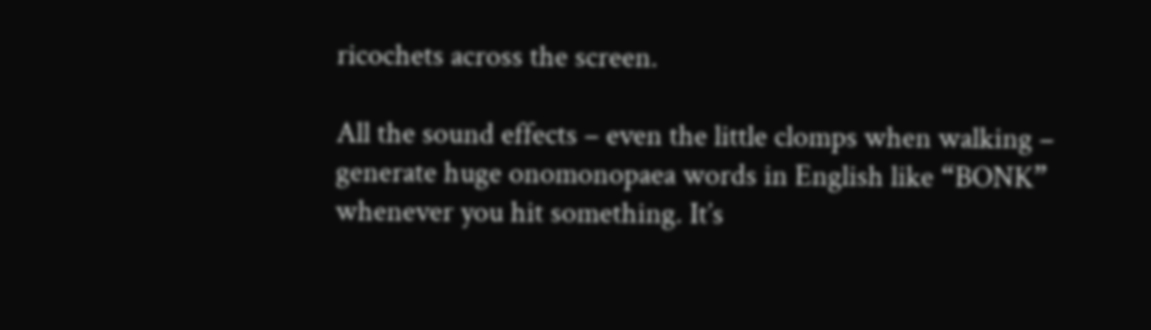ricochets across the screen.

All the sound effects – even the little clomps when walking – generate huge onomonopaea words in English like “BONK” whenever you hit something. It’s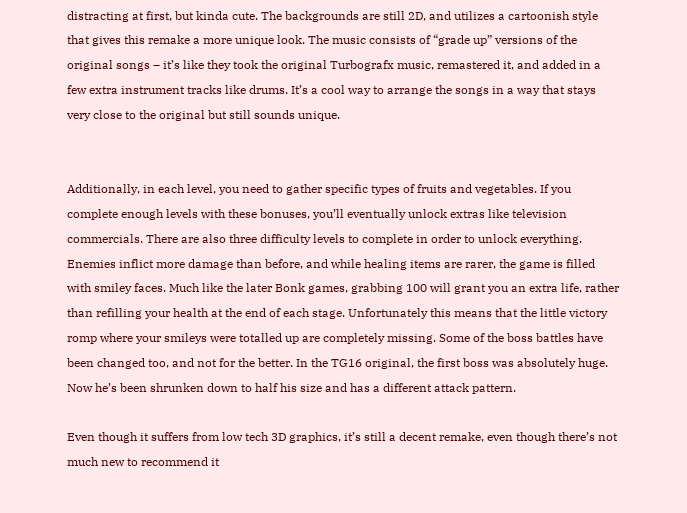distracting at first, but kinda cute. The backgrounds are still 2D, and utilizes a cartoonish style that gives this remake a more unique look. The music consists of “grade up” versions of the original songs – it’s like they took the original Turbografx music, remastered it, and added in a few extra instrument tracks like drums. It’s a cool way to arrange the songs in a way that stays very close to the original but still sounds unique.


Additionally, in each level, you need to gather specific types of fruits and vegetables. If you complete enough levels with these bonuses, you’ll eventually unlock extras like television commercials. There are also three difficulty levels to complete in order to unlock everything. Enemies inflict more damage than before, and while healing items are rarer, the game is filled with smiley faces. Much like the later Bonk games, grabbing 100 will grant you an extra life, rather than refilling your health at the end of each stage. Unfortunately this means that the little victory romp where your smileys were totalled up are completely missing. Some of the boss battles have been changed too, and not for the better. In the TG16 original, the first boss was absolutely huge. Now he’s been shrunken down to half his size and has a different attack pattern.

Even though it suffers from low tech 3D graphics, it’s still a decent remake, even though there’s not much new to recommend it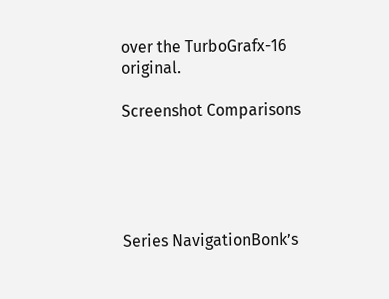over the TurboGrafx-16 original.

Screenshot Comparisons





Series NavigationBonk’s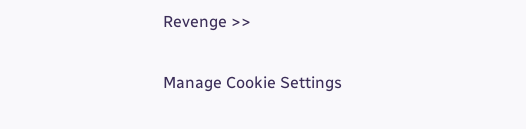Revenge >>

Manage Cookie Settings